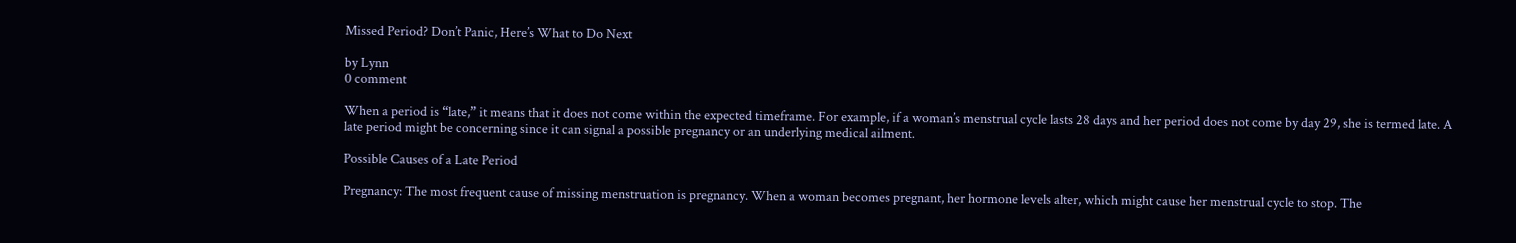Missed Period? Don’t Panic, Here’s What to Do Next

by Lynn
0 comment

When a period is “late,” it means that it does not come within the expected timeframe. For example, if a woman’s menstrual cycle lasts 28 days and her period does not come by day 29, she is termed late. A late period might be concerning since it can signal a possible pregnancy or an underlying medical ailment.

Possible Causes of a Late Period

Pregnancy: The most frequent cause of missing menstruation is pregnancy. When a woman becomes pregnant, her hormone levels alter, which might cause her menstrual cycle to stop. The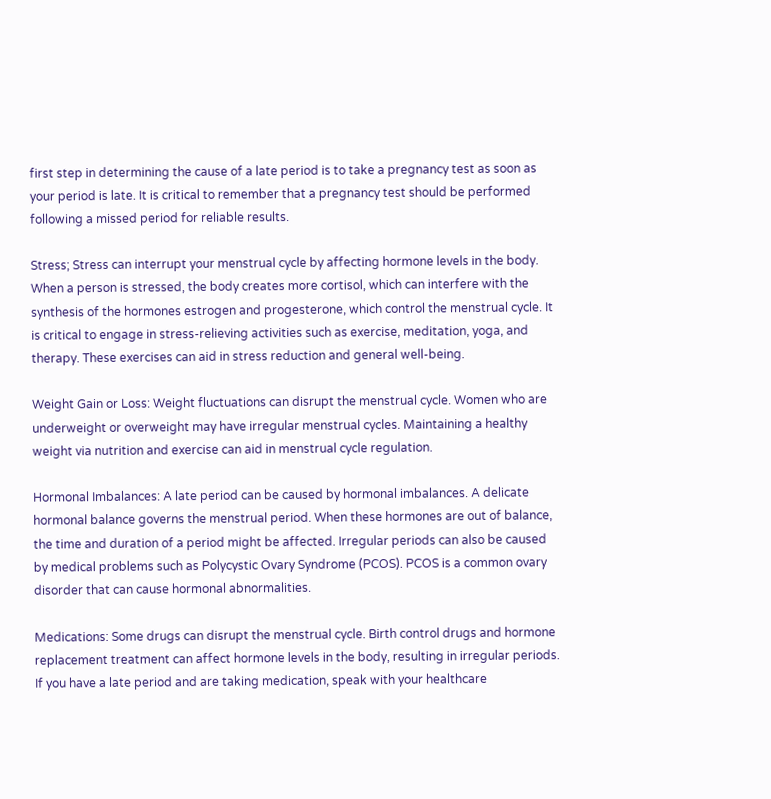first step in determining the cause of a late period is to take a pregnancy test as soon as your period is late. It is critical to remember that a pregnancy test should be performed following a missed period for reliable results.

Stress; Stress can interrupt your menstrual cycle by affecting hormone levels in the body. When a person is stressed, the body creates more cortisol, which can interfere with the synthesis of the hormones estrogen and progesterone, which control the menstrual cycle. It is critical to engage in stress-relieving activities such as exercise, meditation, yoga, and therapy. These exercises can aid in stress reduction and general well-being.

Weight Gain or Loss: Weight fluctuations can disrupt the menstrual cycle. Women who are underweight or overweight may have irregular menstrual cycles. Maintaining a healthy weight via nutrition and exercise can aid in menstrual cycle regulation.

Hormonal Imbalances: A late period can be caused by hormonal imbalances. A delicate hormonal balance governs the menstrual period. When these hormones are out of balance, the time and duration of a period might be affected. Irregular periods can also be caused by medical problems such as Polycystic Ovary Syndrome (PCOS). PCOS is a common ovary disorder that can cause hormonal abnormalities.

Medications: Some drugs can disrupt the menstrual cycle. Birth control drugs and hormone replacement treatment can affect hormone levels in the body, resulting in irregular periods. If you have a late period and are taking medication, speak with your healthcare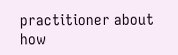practitioner about how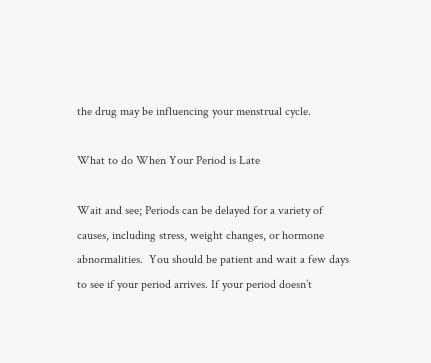the drug may be influencing your menstrual cycle.

What to do When Your Period is Late

Wait and see; Periods can be delayed for a variety of causes, including stress, weight changes, or hormone abnormalities.  You should be patient and wait a few days to see if your period arrives. If your period doesn’t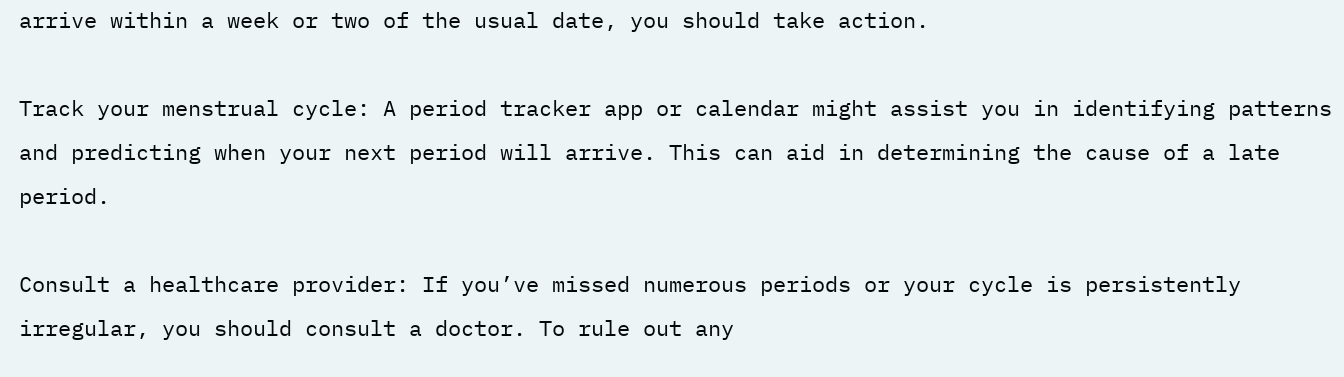arrive within a week or two of the usual date, you should take action.

Track your menstrual cycle: A period tracker app or calendar might assist you in identifying patterns and predicting when your next period will arrive. This can aid in determining the cause of a late period.

Consult a healthcare provider: If you’ve missed numerous periods or your cycle is persistently irregular, you should consult a doctor. To rule out any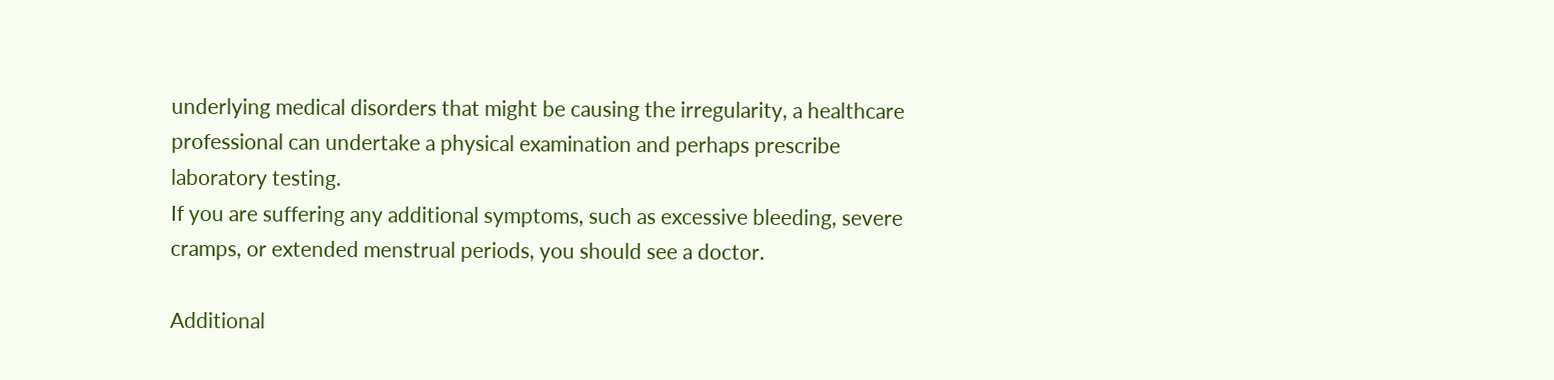underlying medical disorders that might be causing the irregularity, a healthcare professional can undertake a physical examination and perhaps prescribe laboratory testing.
If you are suffering any additional symptoms, such as excessive bleeding, severe cramps, or extended menstrual periods, you should see a doctor.

Additional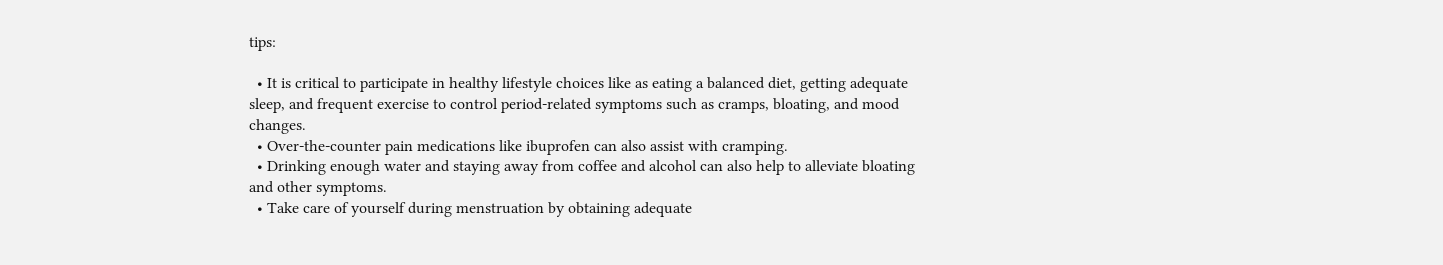tips:

  • It is critical to participate in healthy lifestyle choices like as eating a balanced diet, getting adequate sleep, and frequent exercise to control period-related symptoms such as cramps, bloating, and mood changes.
  • Over-the-counter pain medications like ibuprofen can also assist with cramping.
  • Drinking enough water and staying away from coffee and alcohol can also help to alleviate bloating and other symptoms.
  • Take care of yourself during menstruation by obtaining adequate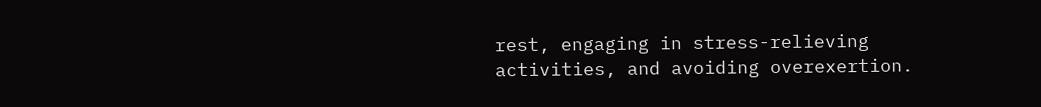rest, engaging in stress-relieving activities, and avoiding overexertion.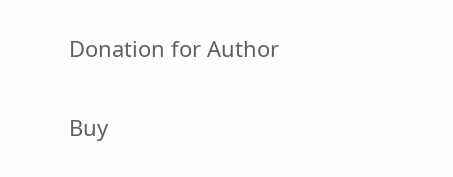Donation for Author

Buy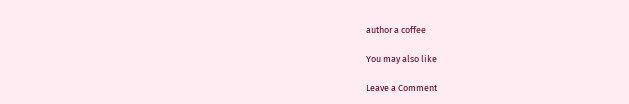author a coffee

You may also like

Leave a Comment